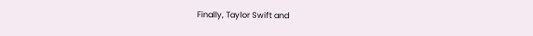Finally, Taylor Swift and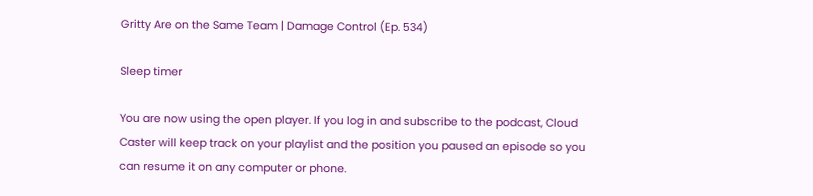Gritty Are on the Same Team | Damage Control (Ep. 534)

Sleep timer

You are now using the open player. If you log in and subscribe to the podcast, Cloud Caster will keep track on your playlist and the position you paused an episode so you can resume it on any computer or phone.